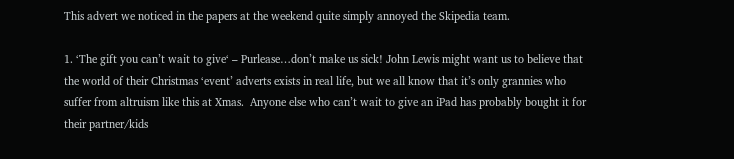This advert we noticed in the papers at the weekend quite simply annoyed the Skipedia team.

1. ‘The gift you can’t wait to give‘ – Purlease…don’t make us sick! John Lewis might want us to believe that the world of their Christmas ‘event’ adverts exists in real life, but we all know that it’s only grannies who suffer from altruism like this at Xmas.  Anyone else who can’t wait to give an iPad has probably bought it for their partner/kids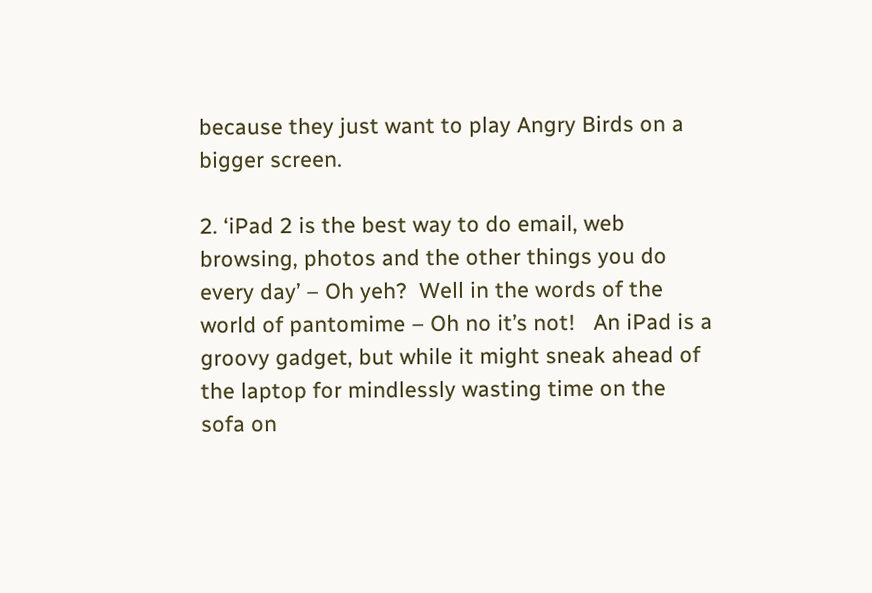because they just want to play Angry Birds on a bigger screen.

2. ‘iPad 2 is the best way to do email, web browsing, photos and the other things you do every day’ – Oh yeh?  Well in the words of the world of pantomime – Oh no it’s not!   An iPad is a groovy gadget, but while it might sneak ahead of the laptop for mindlessly wasting time on the sofa on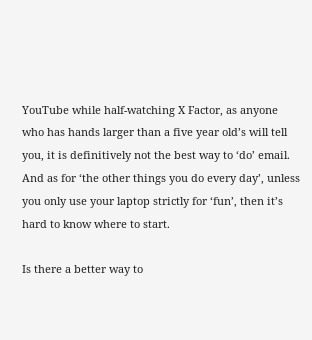YouTube while half-watching X Factor, as anyone who has hands larger than a five year old’s will tell you, it is definitively not the best way to ‘do’ email.   And as for ‘the other things you do every day’, unless you only use your laptop strictly for ‘fun’, then it’s hard to know where to start.

Is there a better way to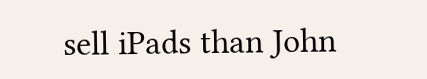sell iPads than John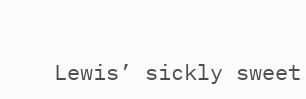Lewis’ sickly sweet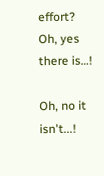effort?   Oh, yes there is…!

Oh, no it isn't...!